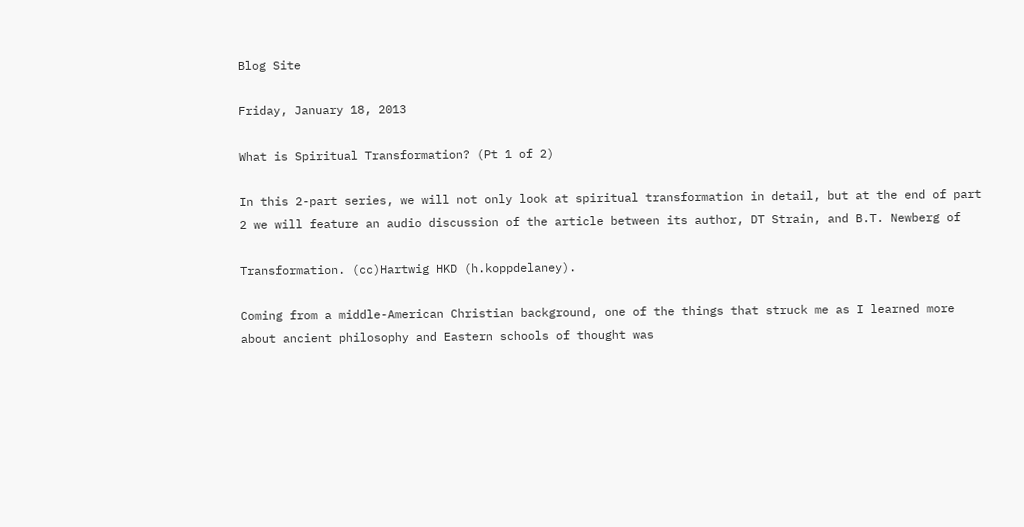Blog Site

Friday, January 18, 2013

What is Spiritual Transformation? (Pt 1 of 2)

In this 2-part series, we will not only look at spiritual transformation in detail, but at the end of part 2 we will feature an audio discussion of the article between its author, DT Strain, and B.T. Newberg of

Transformation. (cc)Hartwig HKD (h.koppdelaney).

Coming from a middle-American Christian background, one of the things that struck me as I learned more about ancient philosophy and Eastern schools of thought was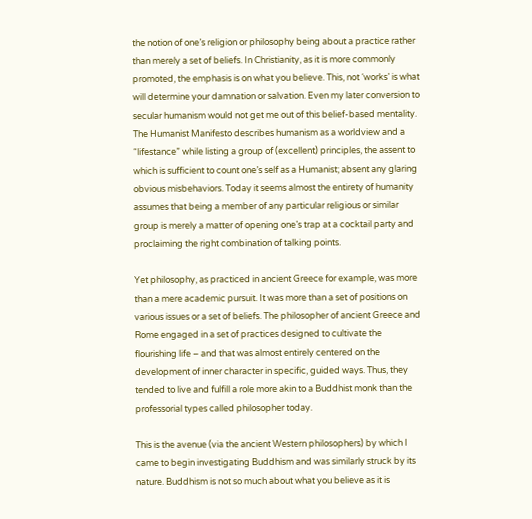the notion of one’s religion or philosophy being about a practice rather than merely a set of beliefs. In Christianity, as it is more commonly promoted, the emphasis is on what you believe. This, not ‘works’ is what will determine your damnation or salvation. Even my later conversion to secular humanism would not get me out of this belief-based mentality. The Humanist Manifesto describes humanism as a worldview and a “lifestance” while listing a group of (excellent) principles, the assent to which is sufficient to count one’s self as a Humanist; absent any glaring obvious misbehaviors. Today it seems almost the entirety of humanity assumes that being a member of any particular religious or similar group is merely a matter of opening one’s trap at a cocktail party and proclaiming the right combination of talking points.

Yet philosophy, as practiced in ancient Greece for example, was more than a mere academic pursuit. It was more than a set of positions on various issues or a set of beliefs. The philosopher of ancient Greece and Rome engaged in a set of practices designed to cultivate the flourishing life – and that was almost entirely centered on the development of inner character in specific, guided ways. Thus, they tended to live and fulfill a role more akin to a Buddhist monk than the professorial types called philosopher today.

This is the avenue (via the ancient Western philosophers) by which I came to begin investigating Buddhism and was similarly struck by its nature. Buddhism is not so much about what you believe as it is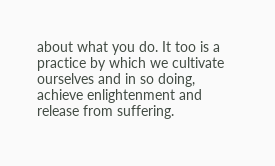about what you do. It too is a practice by which we cultivate ourselves and in so doing, achieve enlightenment and release from suffering.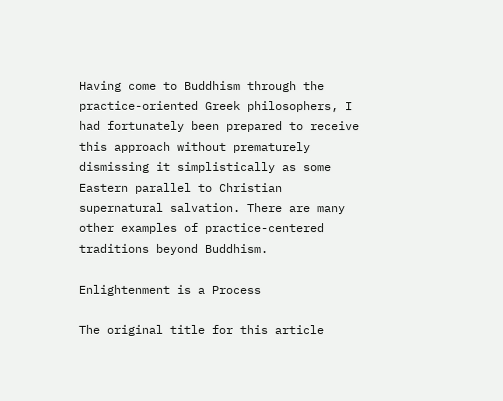Having come to Buddhism through the practice-oriented Greek philosophers, I had fortunately been prepared to receive this approach without prematurely dismissing it simplistically as some Eastern parallel to Christian supernatural salvation. There are many other examples of practice-centered traditions beyond Buddhism.

Enlightenment is a Process

The original title for this article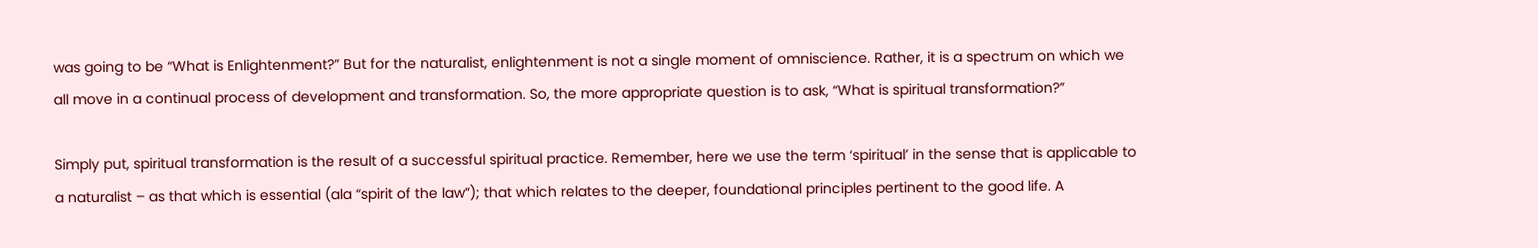was going to be “What is Enlightenment?” But for the naturalist, enlightenment is not a single moment of omniscience. Rather, it is a spectrum on which we all move in a continual process of development and transformation. So, the more appropriate question is to ask, “What is spiritual transformation?”

Simply put, spiritual transformation is the result of a successful spiritual practice. Remember, here we use the term ‘spiritual’ in the sense that is applicable to a naturalist – as that which is essential (ala “spirit of the law”); that which relates to the deeper, foundational principles pertinent to the good life. A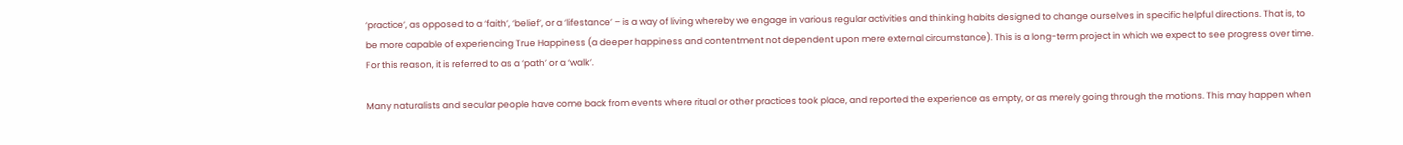‘practice’, as opposed to a ‘faith’, ‘belief’, or a ‘lifestance’ – is a way of living whereby we engage in various regular activities and thinking habits designed to change ourselves in specific helpful directions. That is, to be more capable of experiencing True Happiness (a deeper happiness and contentment not dependent upon mere external circumstance). This is a long-term project in which we expect to see progress over time. For this reason, it is referred to as a ‘path’ or a ‘walk’.

Many naturalists and secular people have come back from events where ritual or other practices took place, and reported the experience as empty, or as merely going through the motions. This may happen when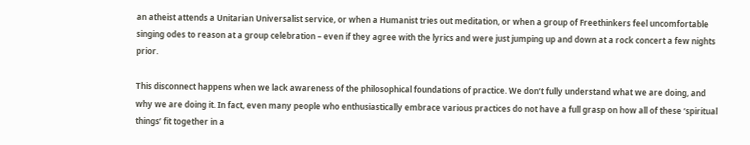an atheist attends a Unitarian Universalist service, or when a Humanist tries out meditation, or when a group of Freethinkers feel uncomfortable singing odes to reason at a group celebration – even if they agree with the lyrics and were just jumping up and down at a rock concert a few nights prior.

This disconnect happens when we lack awareness of the philosophical foundations of practice. We don’t fully understand what we are doing, and why we are doing it. In fact, even many people who enthusiastically embrace various practices do not have a full grasp on how all of these ‘spiritual things’ fit together in a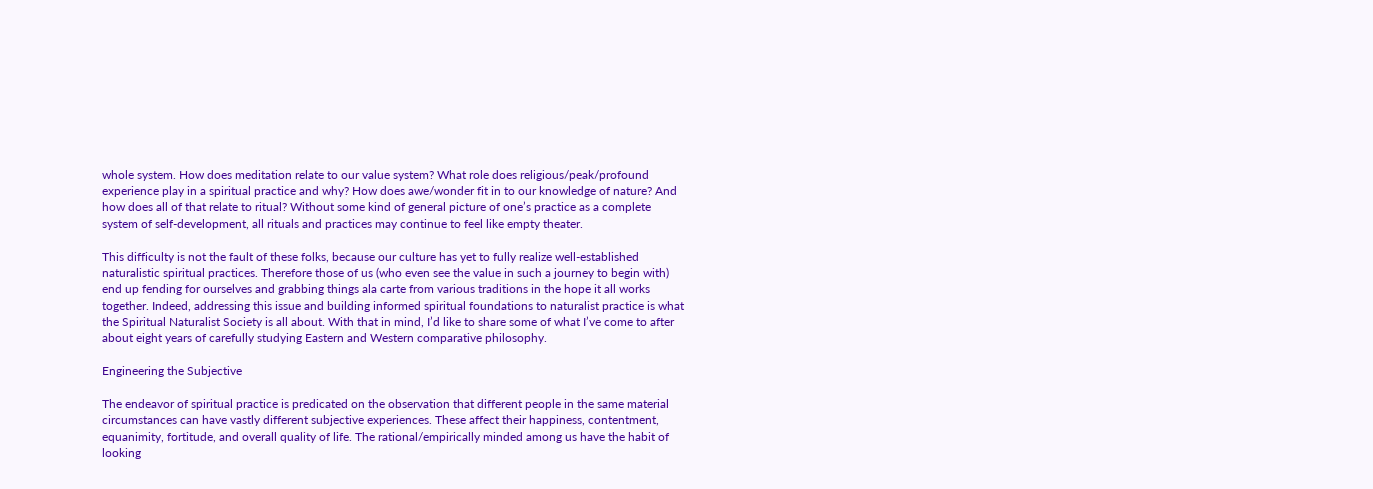whole system. How does meditation relate to our value system? What role does religious/peak/profound experience play in a spiritual practice and why? How does awe/wonder fit in to our knowledge of nature? And how does all of that relate to ritual? Without some kind of general picture of one’s practice as a complete system of self-development, all rituals and practices may continue to feel like empty theater.

This difficulty is not the fault of these folks, because our culture has yet to fully realize well-established naturalistic spiritual practices. Therefore those of us (who even see the value in such a journey to begin with) end up fending for ourselves and grabbing things ala carte from various traditions in the hope it all works together. Indeed, addressing this issue and building informed spiritual foundations to naturalist practice is what the Spiritual Naturalist Society is all about. With that in mind, I’d like to share some of what I’ve come to after about eight years of carefully studying Eastern and Western comparative philosophy.

Engineering the Subjective

The endeavor of spiritual practice is predicated on the observation that different people in the same material circumstances can have vastly different subjective experiences. These affect their happiness, contentment, equanimity, fortitude, and overall quality of life. The rational/empirically minded among us have the habit of looking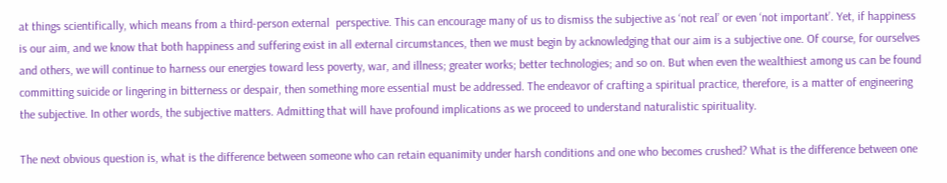at things scientifically, which means from a third-person external  perspective. This can encourage many of us to dismiss the subjective as ‘not real’ or even ‘not important’. Yet, if happiness is our aim, and we know that both happiness and suffering exist in all external circumstances, then we must begin by acknowledging that our aim is a subjective one. Of course, for ourselves and others, we will continue to harness our energies toward less poverty, war, and illness; greater works; better technologies; and so on. But when even the wealthiest among us can be found committing suicide or lingering in bitterness or despair, then something more essential must be addressed. The endeavor of crafting a spiritual practice, therefore, is a matter of engineering the subjective. In other words, the subjective matters. Admitting that will have profound implications as we proceed to understand naturalistic spirituality.

The next obvious question is, what is the difference between someone who can retain equanimity under harsh conditions and one who becomes crushed? What is the difference between one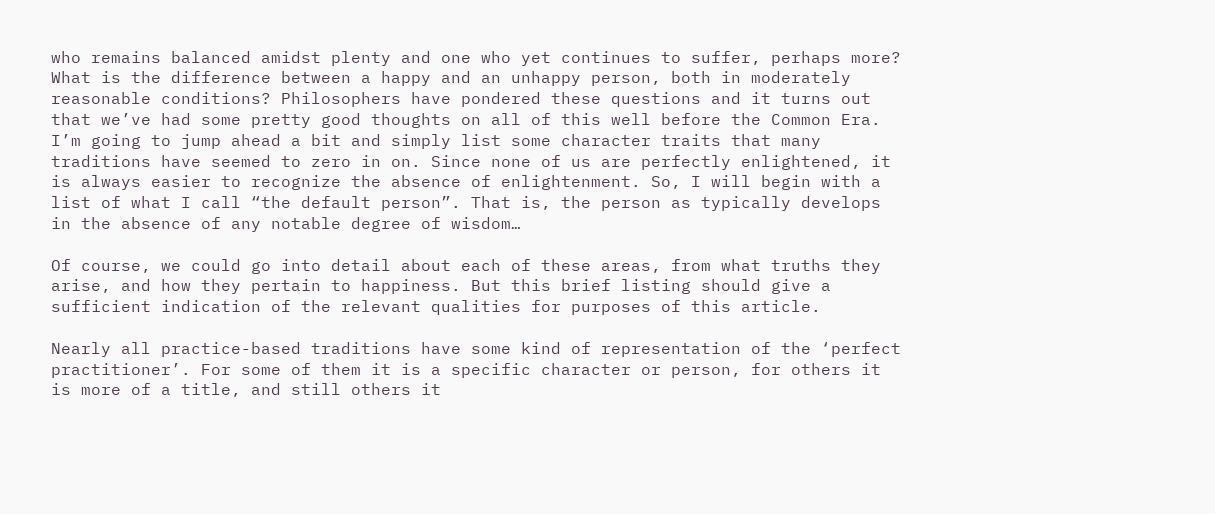who remains balanced amidst plenty and one who yet continues to suffer, perhaps more? What is the difference between a happy and an unhappy person, both in moderately reasonable conditions? Philosophers have pondered these questions and it turns out that we’ve had some pretty good thoughts on all of this well before the Common Era. I’m going to jump ahead a bit and simply list some character traits that many traditions have seemed to zero in on. Since none of us are perfectly enlightened, it is always easier to recognize the absence of enlightenment. So, I will begin with a list of what I call “the default person”. That is, the person as typically develops in the absence of any notable degree of wisdom…

Of course, we could go into detail about each of these areas, from what truths they arise, and how they pertain to happiness. But this brief listing should give a sufficient indication of the relevant qualities for purposes of this article.

Nearly all practice-based traditions have some kind of representation of the ‘perfect practitioner’. For some of them it is a specific character or person, for others it is more of a title, and still others it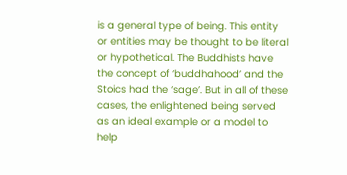is a general type of being. This entity or entities may be thought to be literal or hypothetical. The Buddhists have the concept of ‘buddhahood’ and the Stoics had the ‘sage’. But in all of these cases, the enlightened being served as an ideal example or a model to help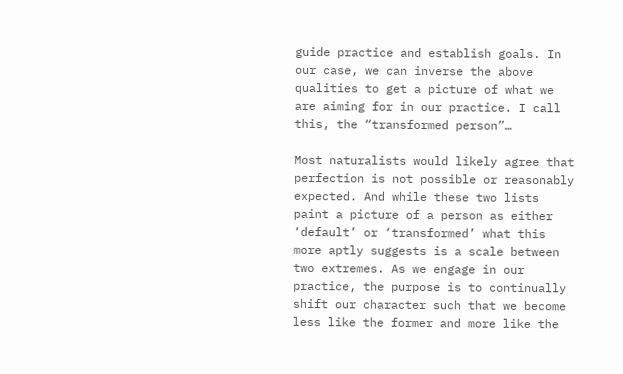guide practice and establish goals. In our case, we can inverse the above qualities to get a picture of what we are aiming for in our practice. I call this, the “transformed person”…

Most naturalists would likely agree that perfection is not possible or reasonably expected. And while these two lists paint a picture of a person as either ‘default’ or ‘transformed’ what this more aptly suggests is a scale between two extremes. As we engage in our practice, the purpose is to continually shift our character such that we become less like the former and more like the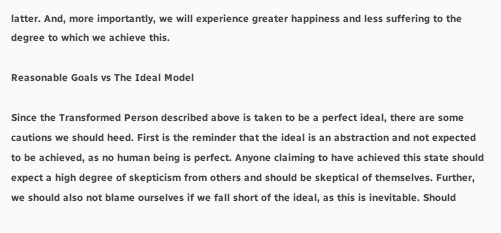latter. And, more importantly, we will experience greater happiness and less suffering to the degree to which we achieve this.

Reasonable Goals vs The Ideal Model

Since the Transformed Person described above is taken to be a perfect ideal, there are some cautions we should heed. First is the reminder that the ideal is an abstraction and not expected to be achieved, as no human being is perfect. Anyone claiming to have achieved this state should expect a high degree of skepticism from others and should be skeptical of themselves. Further, we should also not blame ourselves if we fall short of the ideal, as this is inevitable. Should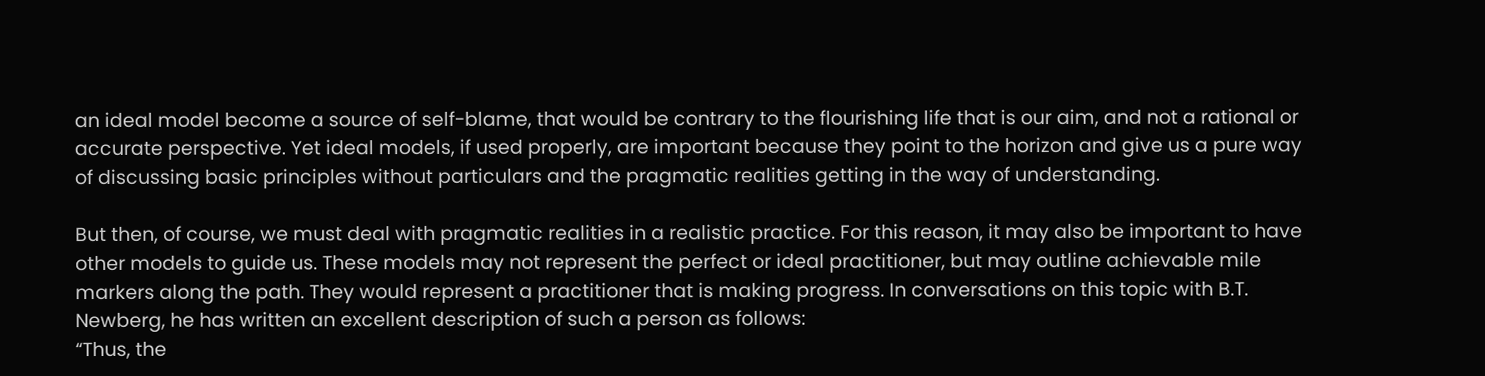an ideal model become a source of self-blame, that would be contrary to the flourishing life that is our aim, and not a rational or accurate perspective. Yet ideal models, if used properly, are important because they point to the horizon and give us a pure way of discussing basic principles without particulars and the pragmatic realities getting in the way of understanding.

But then, of course, we must deal with pragmatic realities in a realistic practice. For this reason, it may also be important to have other models to guide us. These models may not represent the perfect or ideal practitioner, but may outline achievable mile markers along the path. They would represent a practitioner that is making progress. In conversations on this topic with B.T. Newberg, he has written an excellent description of such a person as follows:
“Thus, the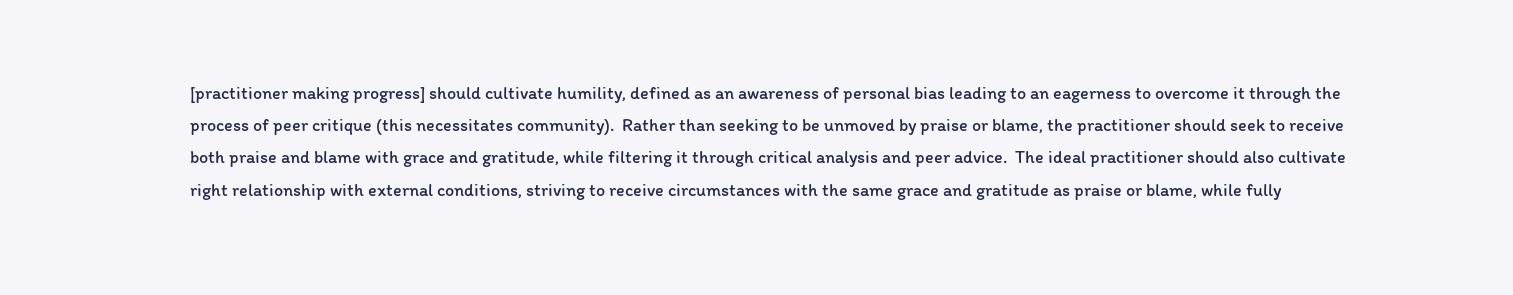[practitioner making progress] should cultivate humility, defined as an awareness of personal bias leading to an eagerness to overcome it through the process of peer critique (this necessitates community).  Rather than seeking to be unmoved by praise or blame, the practitioner should seek to receive both praise and blame with grace and gratitude, while filtering it through critical analysis and peer advice.  The ideal practitioner should also cultivate right relationship with external conditions, striving to receive circumstances with the same grace and gratitude as praise or blame, while fully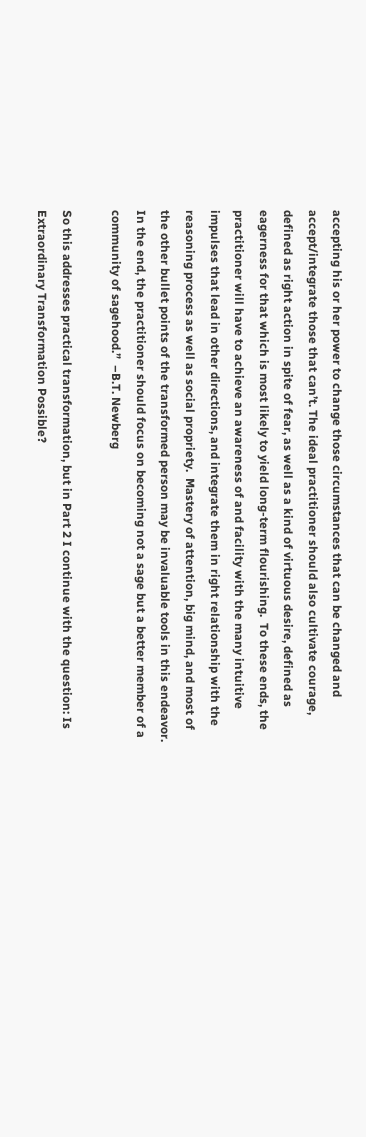accepting his or her power to change those circumstances that can be changed and accept/integrate those that can’t. The ideal practitioner should also cultivate courage, defined as right action in spite of fear, as well as a kind of virtuous desire, defined as eagerness for that which is most likely to yield long-term flourishing.  To these ends, the practitioner will have to achieve an awareness of and facility with the many intuitive impulses that lead in other directions, and integrate them in right relationship with the reasoning process as well as social propriety.  Mastery of attention, big mind, and most of the other bullet points of the transformed person may be invaluable tools in this endeavor.  In the end, the practitioner should focus on becoming not a sage but a better member of a community of sagehood.”  –B.T. Newberg

So this addresses practical transformation, but in Part 2 I continue with the question: Is Extraordinary Transformation Possible?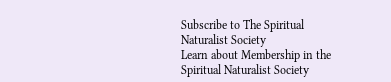Subscribe to The Spiritual Naturalist Society
Learn about Membership in the Spiritual Naturalist Society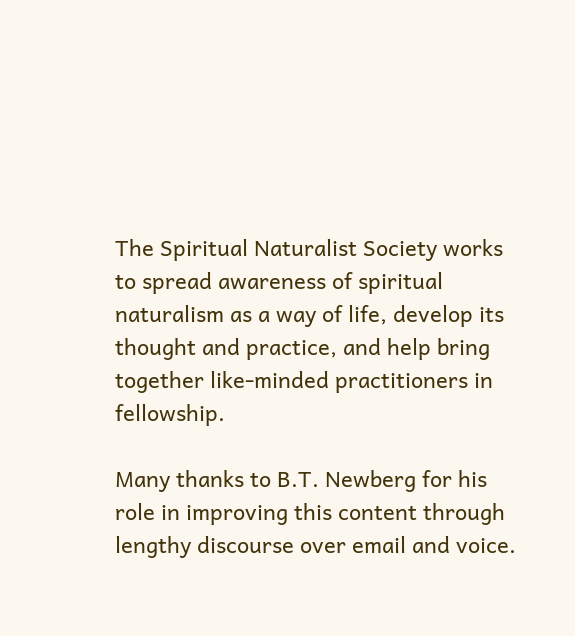The Spiritual Naturalist Society works to spread awareness of spiritual naturalism as a way of life, develop its thought and practice, and help bring together like-minded practitioners in fellowship.

Many thanks to B.T. Newberg for his role in improving this content through lengthy discourse over email and voice.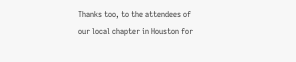Thanks too, to the attendees of our local chapter in Houston for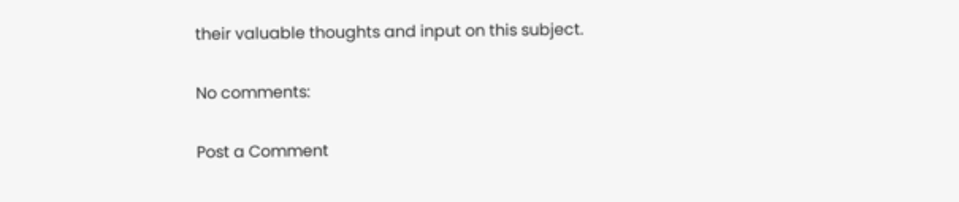their valuable thoughts and input on this subject.

No comments:

Post a Comment